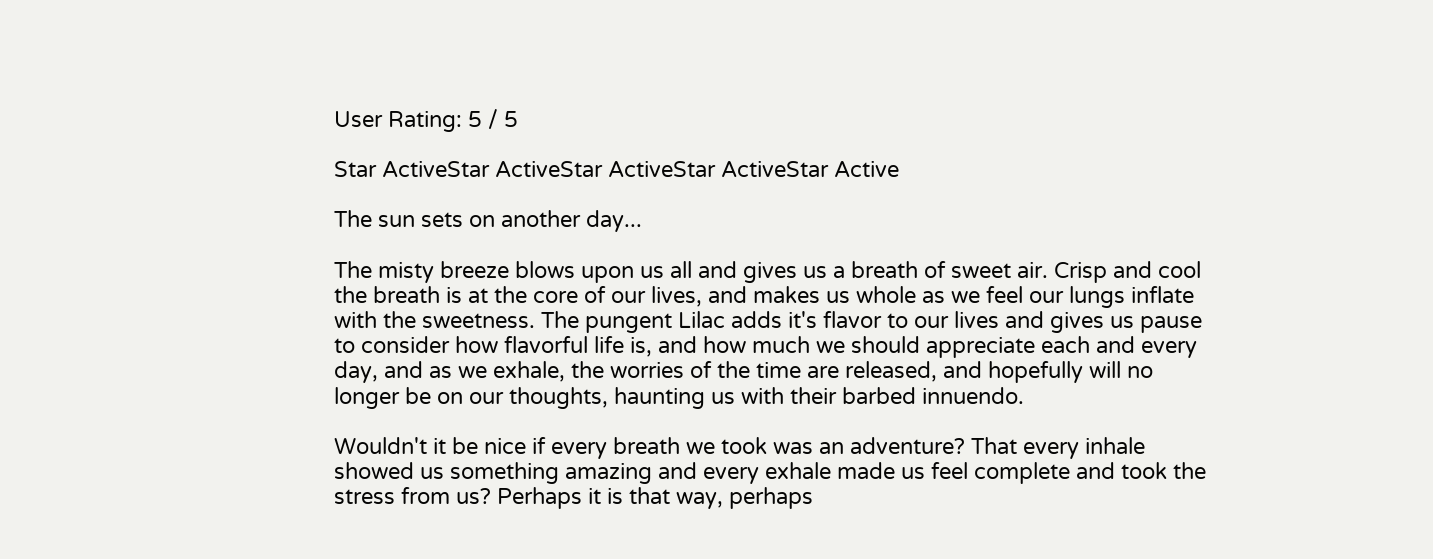User Rating: 5 / 5

Star ActiveStar ActiveStar ActiveStar ActiveStar Active

The sun sets on another day...

The misty breeze blows upon us all and gives us a breath of sweet air. Crisp and cool the breath is at the core of our lives, and makes us whole as we feel our lungs inflate with the sweetness. The pungent Lilac adds it's flavor to our lives and gives us pause to consider how flavorful life is, and how much we should appreciate each and every day, and as we exhale, the worries of the time are released, and hopefully will no longer be on our thoughts, haunting us with their barbed innuendo.

Wouldn't it be nice if every breath we took was an adventure? That every inhale showed us something amazing and every exhale made us feel complete and took the stress from us? Perhaps it is that way, perhaps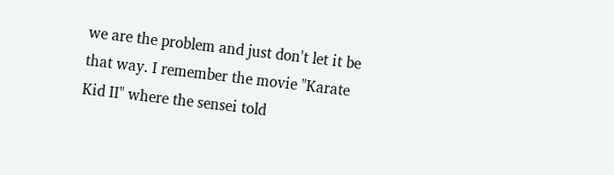we are the problem and just don't let it be that way. I remember the movie "Karate Kid II" where the sensei told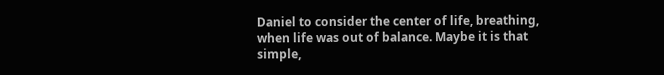Daniel to consider the center of life, breathing, when life was out of balance. Maybe it is that simple,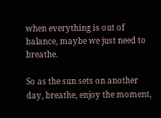when everything is out of balance, maybe we just need to breathe.

So as the sun sets on another day, breathe, enjoy the moment,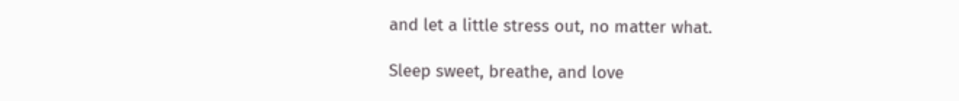and let a little stress out, no matter what.

Sleep sweet, breathe, and love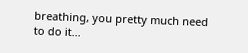breathing, you pretty much need to do it...